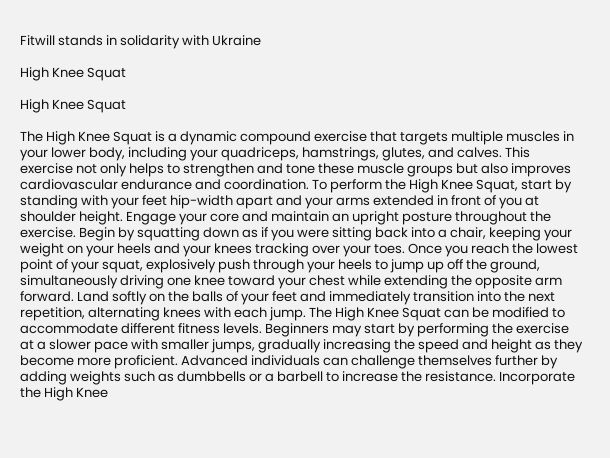Fitwill stands in solidarity with Ukraine

High Knee Squat

High Knee Squat

The High Knee Squat is a dynamic compound exercise that targets multiple muscles in your lower body, including your quadriceps, hamstrings, glutes, and calves. This exercise not only helps to strengthen and tone these muscle groups but also improves cardiovascular endurance and coordination. To perform the High Knee Squat, start by standing with your feet hip-width apart and your arms extended in front of you at shoulder height. Engage your core and maintain an upright posture throughout the exercise. Begin by squatting down as if you were sitting back into a chair, keeping your weight on your heels and your knees tracking over your toes. Once you reach the lowest point of your squat, explosively push through your heels to jump up off the ground, simultaneously driving one knee toward your chest while extending the opposite arm forward. Land softly on the balls of your feet and immediately transition into the next repetition, alternating knees with each jump. The High Knee Squat can be modified to accommodate different fitness levels. Beginners may start by performing the exercise at a slower pace with smaller jumps, gradually increasing the speed and height as they become more proficient. Advanced individuals can challenge themselves further by adding weights such as dumbbells or a barbell to increase the resistance. Incorporate the High Knee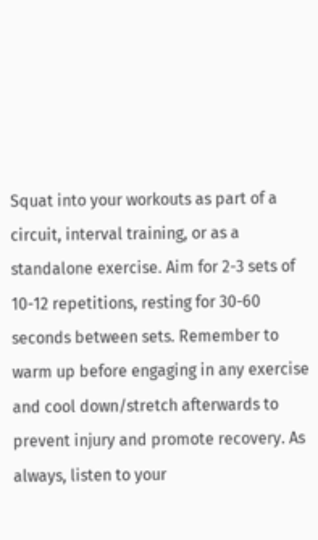Squat into your workouts as part of a circuit, interval training, or as a standalone exercise. Aim for 2-3 sets of 10-12 repetitions, resting for 30-60 seconds between sets. Remember to warm up before engaging in any exercise and cool down/stretch afterwards to prevent injury and promote recovery. As always, listen to your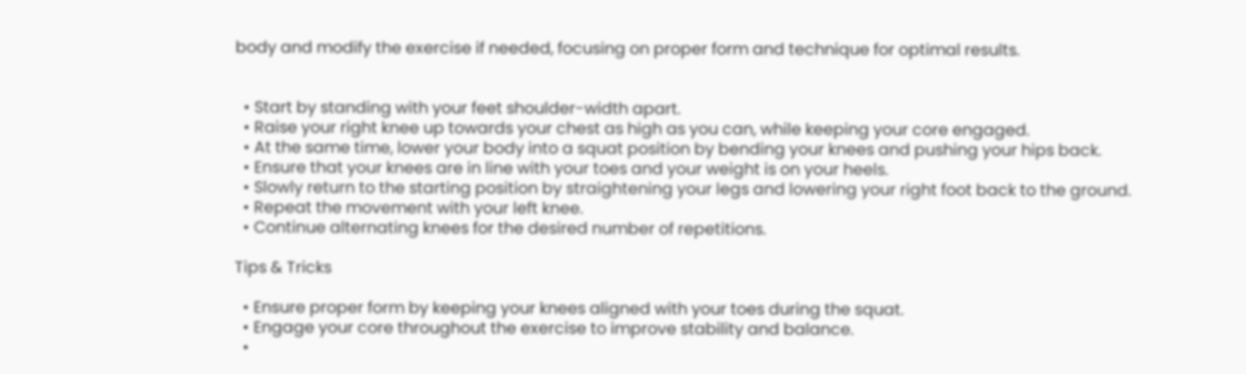body and modify the exercise if needed, focusing on proper form and technique for optimal results.


  • Start by standing with your feet shoulder-width apart.
  • Raise your right knee up towards your chest as high as you can, while keeping your core engaged.
  • At the same time, lower your body into a squat position by bending your knees and pushing your hips back.
  • Ensure that your knees are in line with your toes and your weight is on your heels.
  • Slowly return to the starting position by straightening your legs and lowering your right foot back to the ground.
  • Repeat the movement with your left knee.
  • Continue alternating knees for the desired number of repetitions.

Tips & Tricks

  • Ensure proper form by keeping your knees aligned with your toes during the squat.
  • Engage your core throughout the exercise to improve stability and balance.
  •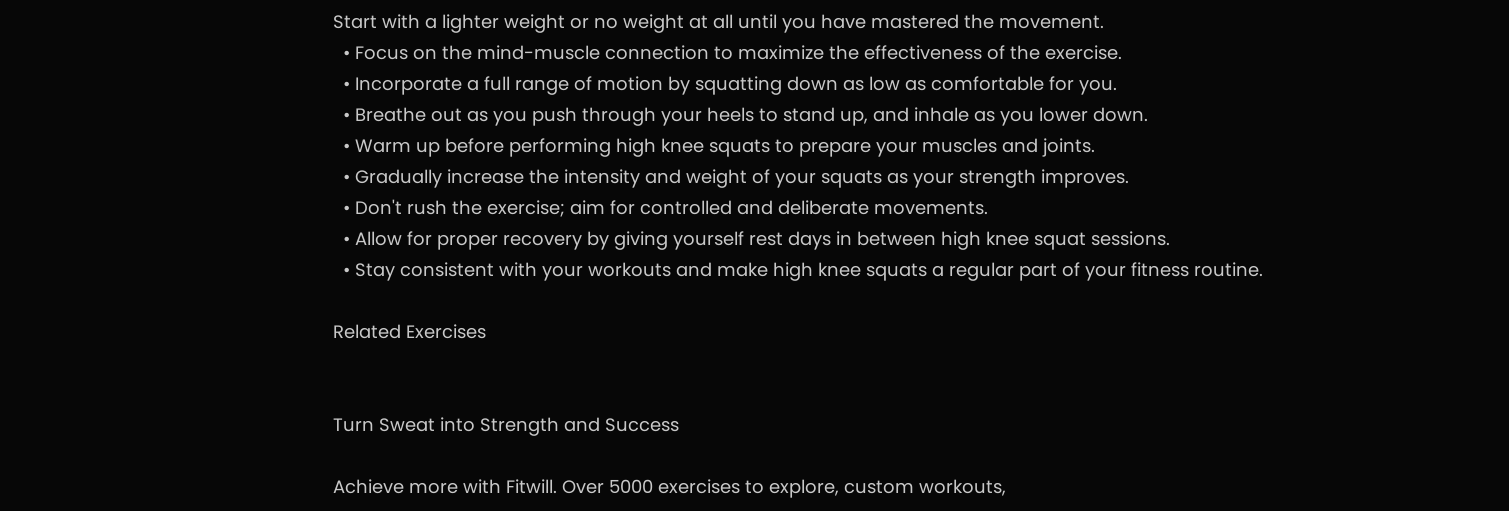Start with a lighter weight or no weight at all until you have mastered the movement.
  • Focus on the mind-muscle connection to maximize the effectiveness of the exercise.
  • Incorporate a full range of motion by squatting down as low as comfortable for you.
  • Breathe out as you push through your heels to stand up, and inhale as you lower down.
  • Warm up before performing high knee squats to prepare your muscles and joints.
  • Gradually increase the intensity and weight of your squats as your strength improves.
  • Don't rush the exercise; aim for controlled and deliberate movements.
  • Allow for proper recovery by giving yourself rest days in between high knee squat sessions.
  • Stay consistent with your workouts and make high knee squats a regular part of your fitness routine.

Related Exercises


Turn Sweat into Strength and Success

Achieve more with Fitwill. Over 5000 exercises to explore, custom workouts,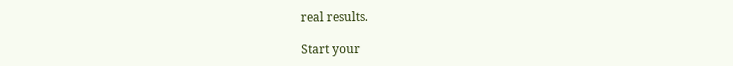real results.

Start your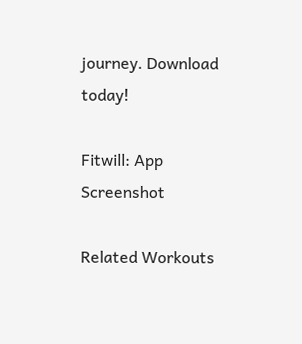journey. Download today!

Fitwill: App Screenshot

Related Workouts